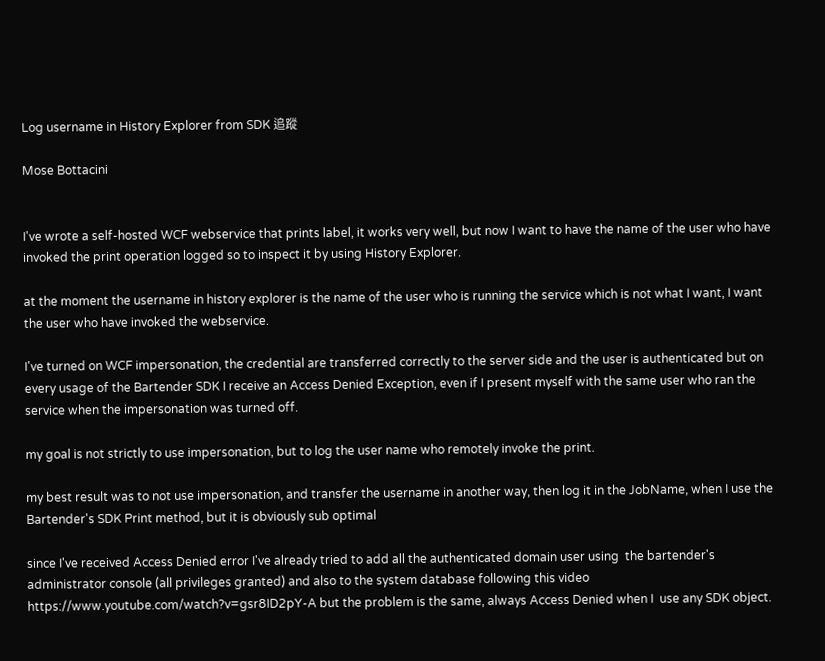Log username in History Explorer from SDK 追蹤

Mose Bottacini


I've wrote a self-hosted WCF webservice that prints label, it works very well, but now I want to have the name of the user who have invoked the print operation logged so to inspect it by using History Explorer.

at the moment the username in history explorer is the name of the user who is running the service which is not what I want, I want the user who have invoked the webservice.

I've turned on WCF impersonation, the credential are transferred correctly to the server side and the user is authenticated but on every usage of the Bartender SDK I receive an Access Denied Exception, even if I present myself with the same user who ran the service when the impersonation was turned off.

my goal is not strictly to use impersonation, but to log the user name who remotely invoke the print.

my best result was to not use impersonation, and transfer the username in another way, then log it in the JobName, when I use the Bartender's SDK Print method, but it is obviously sub optimal

since I've received Access Denied error I've already tried to add all the authenticated domain user using  the bartender's administrator console (all privileges granted) and also to the system database following this video https://www.youtube.com/watch?v=gsr8ID2pY-A but the problem is the same, always Access Denied when I  use any SDK object.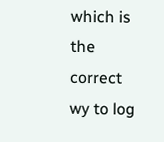which is the correct wy to log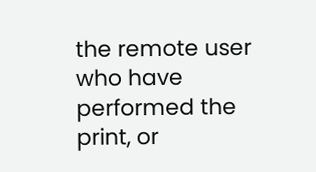the remote user who have performed the print, or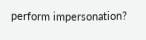perform impersonation?